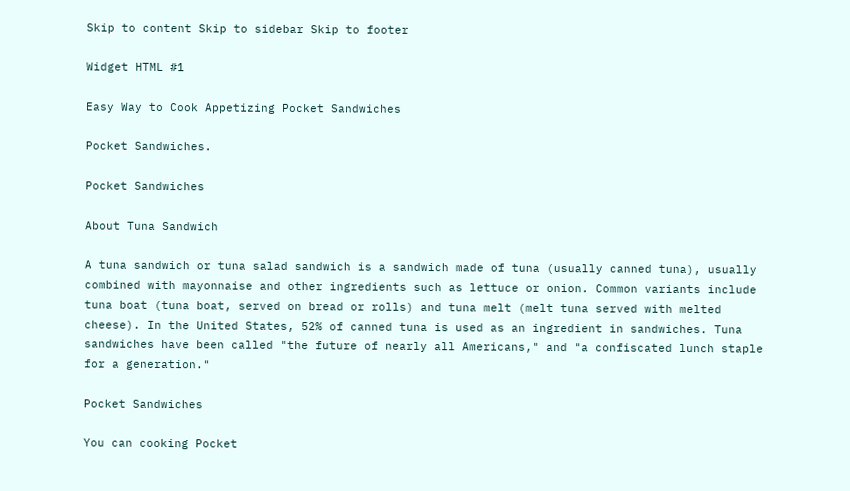Skip to content Skip to sidebar Skip to footer

Widget HTML #1

Easy Way to Cook Appetizing Pocket Sandwiches

Pocket Sandwiches.

Pocket Sandwiches

About Tuna Sandwich

A tuna sandwich or tuna salad sandwich is a sandwich made of tuna (usually canned tuna), usually combined with mayonnaise and other ingredients such as lettuce or onion. Common variants include tuna boat (tuna boat, served on bread or rolls) and tuna melt (melt tuna served with melted cheese). In the United States, 52% of canned tuna is used as an ingredient in sandwiches. Tuna sandwiches have been called "the future of nearly all Americans," and "a confiscated lunch staple for a generation."

Pocket Sandwiches

You can cooking Pocket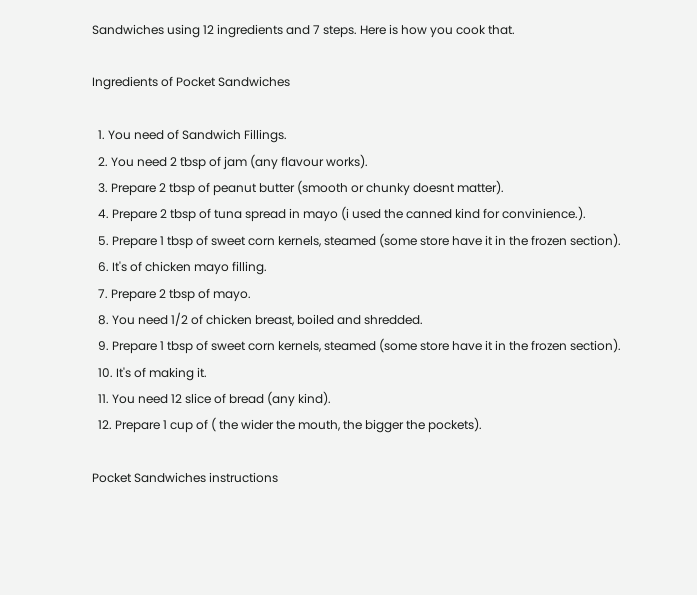Sandwiches using 12 ingredients and 7 steps. Here is how you cook that.

Ingredients of Pocket Sandwiches

  1. You need of Sandwich Fillings.
  2. You need 2 tbsp of jam (any flavour works).
  3. Prepare 2 tbsp of peanut butter (smooth or chunky doesnt matter).
  4. Prepare 2 tbsp of tuna spread in mayo (i used the canned kind for convinience.).
  5. Prepare 1 tbsp of sweet corn kernels, steamed (some store have it in the frozen section).
  6. It's of chicken mayo filling.
  7. Prepare 2 tbsp of mayo.
  8. You need 1/2 of chicken breast, boiled and shredded.
  9. Prepare 1 tbsp of sweet corn kernels, steamed (some store have it in the frozen section).
  10. It's of making it.
  11. You need 12 slice of bread (any kind).
  12. Prepare 1 cup of ( the wider the mouth, the bigger the pockets).

Pocket Sandwiches instructions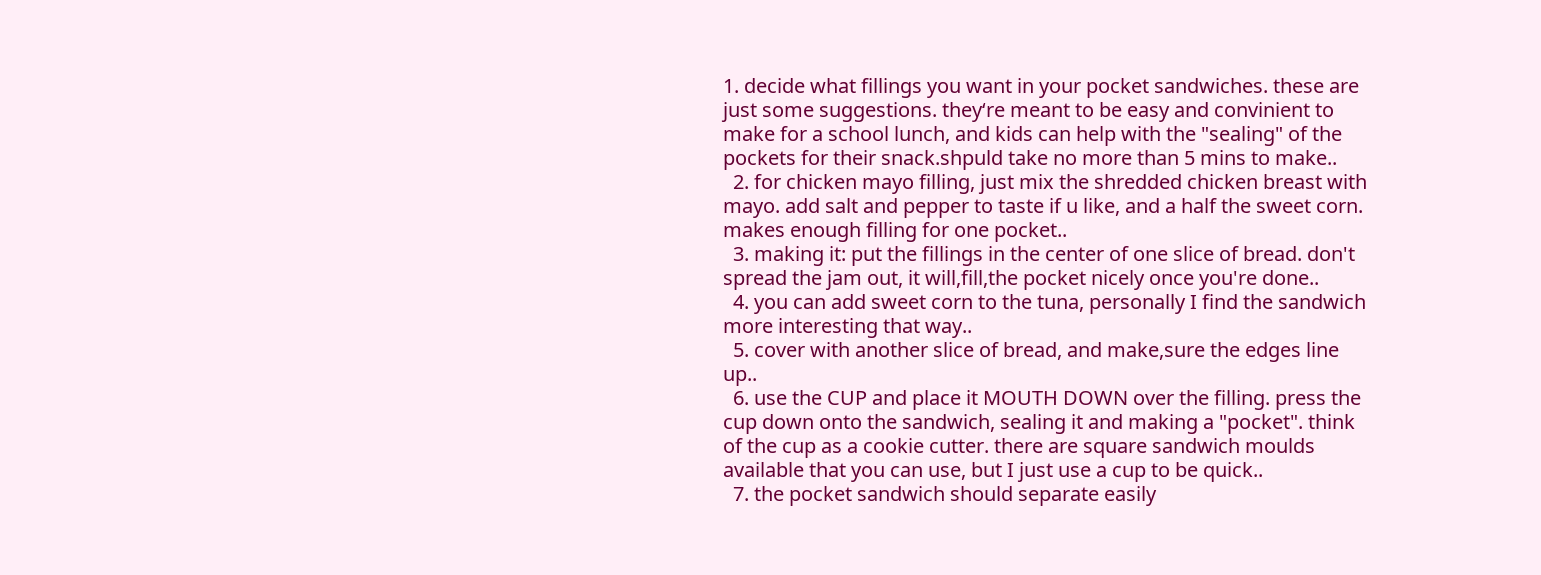1. decide what fillings you want in your pocket sandwiches. these are just some suggestions. they‘re meant to be easy and convinient to make for a school lunch, and kids can help with the "sealing" of the pockets for their snack.shpuld take no more than 5 mins to make..
  2. for chicken mayo filling, just mix the shredded chicken breast with mayo. add salt and pepper to taste if u like, and a half the sweet corn. makes enough filling for one pocket..
  3. making it: put the fillings in the center of one slice of bread. don't spread the jam out, it will,fill,the pocket nicely once you're done..
  4. you can add sweet corn to the tuna, personally I find the sandwich more interesting that way..
  5. cover with another slice of bread, and make,sure the edges line up..
  6. use the CUP and place it MOUTH DOWN over the filling. press the cup down onto the sandwich, sealing it and making a "pocket". think of the cup as a cookie cutter. there are square sandwich moulds available that you can use, but I just use a cup to be quick..
  7. the pocket sandwich should separate easily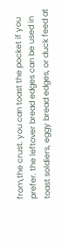from,the crust. you can toast the pocket if you prefer. the leftover bread edges can be used in toast soldiers, eggy bread edges, or duck feed at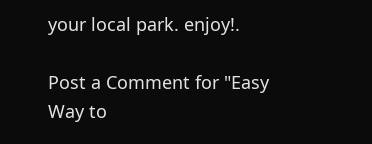your local park. enjoy!.

Post a Comment for "Easy Way to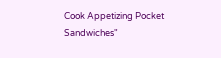Cook Appetizing Pocket Sandwiches"